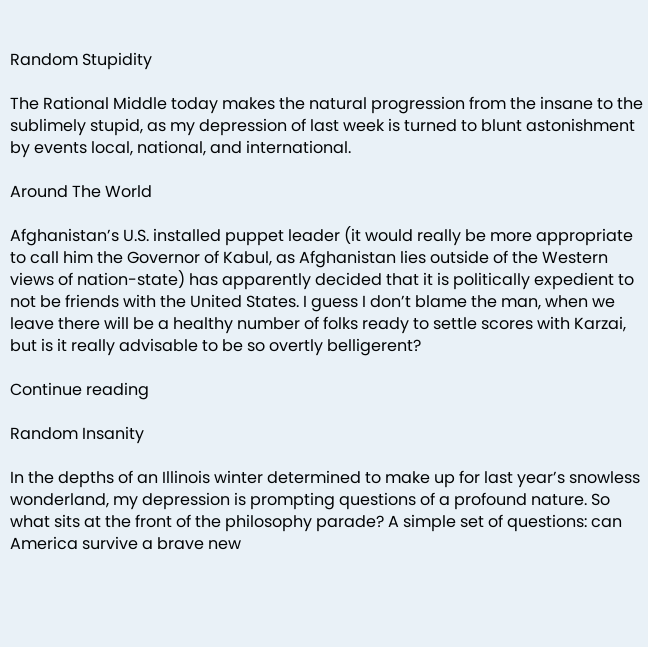Random Stupidity

The Rational Middle today makes the natural progression from the insane to the sublimely stupid, as my depression of last week is turned to blunt astonishment by events local, national, and international.

Around The World

Afghanistan’s U.S. installed puppet leader (it would really be more appropriate to call him the Governor of Kabul, as Afghanistan lies outside of the Western views of nation-state) has apparently decided that it is politically expedient to not be friends with the United States. I guess I don’t blame the man, when we leave there will be a healthy number of folks ready to settle scores with Karzai, but is it really advisable to be so overtly belligerent?

Continue reading

Random Insanity

In the depths of an Illinois winter determined to make up for last year’s snowless wonderland, my depression is prompting questions of a profound nature. So what sits at the front of the philosophy parade? A simple set of questions: can America survive a brave new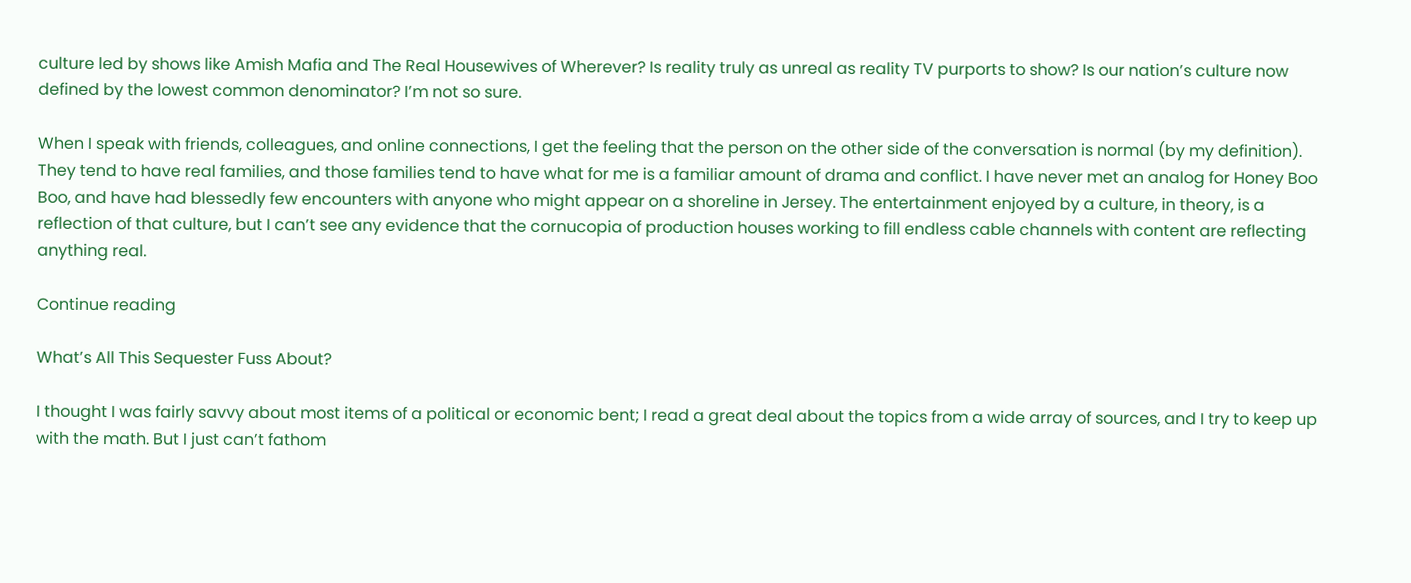culture led by shows like Amish Mafia and The Real Housewives of Wherever? Is reality truly as unreal as reality TV purports to show? Is our nation’s culture now defined by the lowest common denominator? I’m not so sure.

When I speak with friends, colleagues, and online connections, I get the feeling that the person on the other side of the conversation is normal (by my definition). They tend to have real families, and those families tend to have what for me is a familiar amount of drama and conflict. I have never met an analog for Honey Boo Boo, and have had blessedly few encounters with anyone who might appear on a shoreline in Jersey. The entertainment enjoyed by a culture, in theory, is a reflection of that culture, but I can’t see any evidence that the cornucopia of production houses working to fill endless cable channels with content are reflecting anything real.

Continue reading

What’s All This Sequester Fuss About?

I thought I was fairly savvy about most items of a political or economic bent; I read a great deal about the topics from a wide array of sources, and I try to keep up with the math. But I just can’t fathom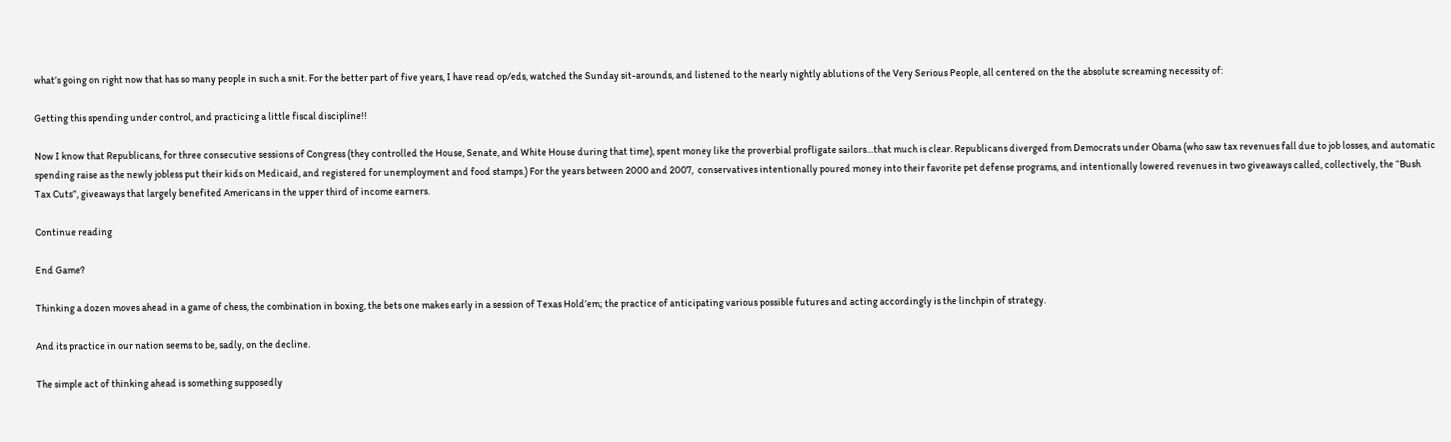what’s going on right now that has so many people in such a snit. For the better part of five years, I have read op/eds, watched the Sunday sit-arounds, and listened to the nearly nightly ablutions of the Very Serious People, all centered on the the absolute screaming necessity of:

Getting this spending under control, and practicing a little fiscal discipline!!

Now I know that Republicans, for three consecutive sessions of Congress (they controlled the House, Senate, and White House during that time), spent money like the proverbial profligate sailors…that much is clear. Republicans diverged from Democrats under Obama (who saw tax revenues fall due to job losses, and automatic spending raise as the newly jobless put their kids on Medicaid, and registered for unemployment and food stamps.) For the years between 2000 and 2007,  conservatives intentionally poured money into their favorite pet defense programs, and intentionally lowered revenues in two giveaways called, collectively, the “Bush Tax Cuts”, giveaways that largely benefited Americans in the upper third of income earners.

Continue reading

End Game?

Thinking a dozen moves ahead in a game of chess, the combination in boxing, the bets one makes early in a session of Texas Hold’em; the practice of anticipating various possible futures and acting accordingly is the linchpin of strategy.

And its practice in our nation seems to be, sadly, on the decline.

The simple act of thinking ahead is something supposedly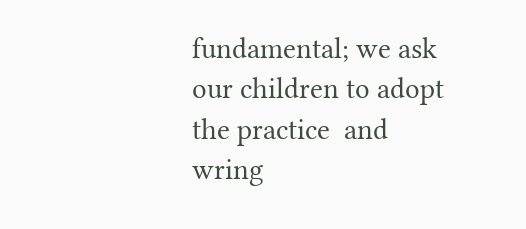fundamental; we ask our children to adopt the practice  and wring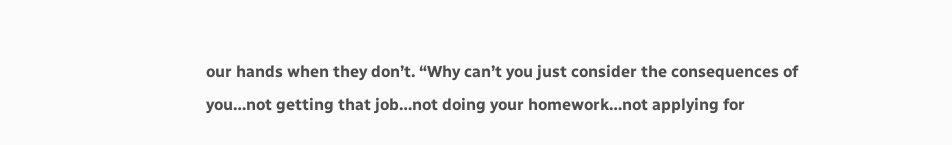our hands when they don’t. “Why can’t you just consider the consequences of you…not getting that job…not doing your homework…not applying for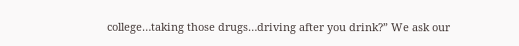college…taking those drugs…driving after you drink?” We ask our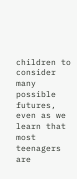children to consider many possible futures, even as we learn that most teenagers are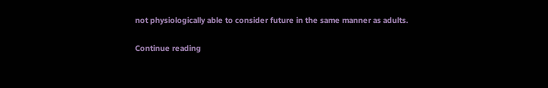not physiologically able to consider future in the same manner as adults.

Continue reading